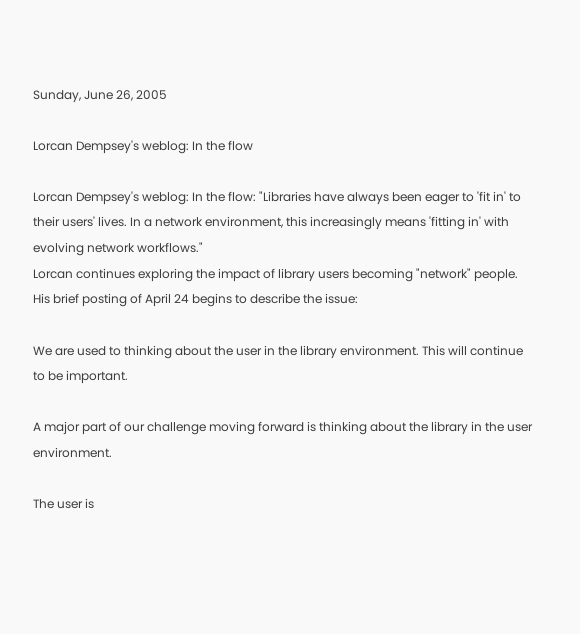Sunday, June 26, 2005

Lorcan Dempsey's weblog: In the flow

Lorcan Dempsey's weblog: In the flow: "Libraries have always been eager to 'fit in' to their users' lives. In a network environment, this increasingly means 'fitting in' with evolving network workflows."
Lorcan continues exploring the impact of library users becoming "network" people. His brief posting of April 24 begins to describe the issue:

We are used to thinking about the user in the library environment. This will continue to be important.

A major part of our challenge moving forward is thinking about the library in the user environment.

The user is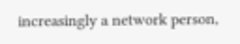increasingly a network person,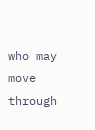who may move through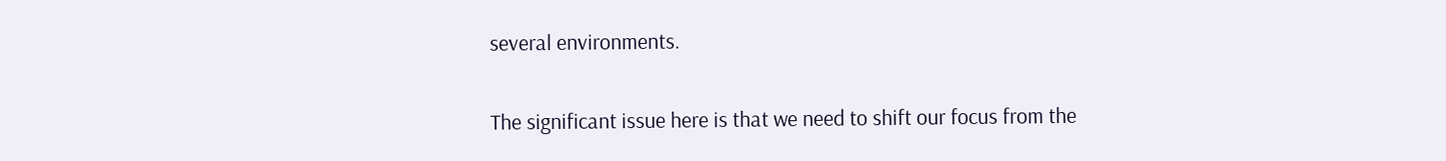several environments.

The significant issue here is that we need to shift our focus from the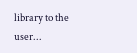library to the user...